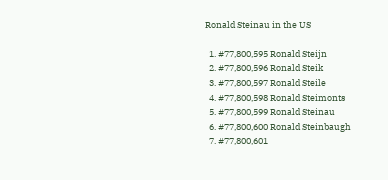Ronald Steinau in the US

  1. #77,800,595 Ronald Steijn
  2. #77,800,596 Ronald Steik
  3. #77,800,597 Ronald Steile
  4. #77,800,598 Ronald Steimonts
  5. #77,800,599 Ronald Steinau
  6. #77,800,600 Ronald Steinbaugh
  7. #77,800,601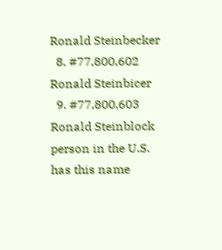Ronald Steinbecker
  8. #77,800,602 Ronald Steinbicer
  9. #77,800,603 Ronald Steinblock
person in the U.S. has this name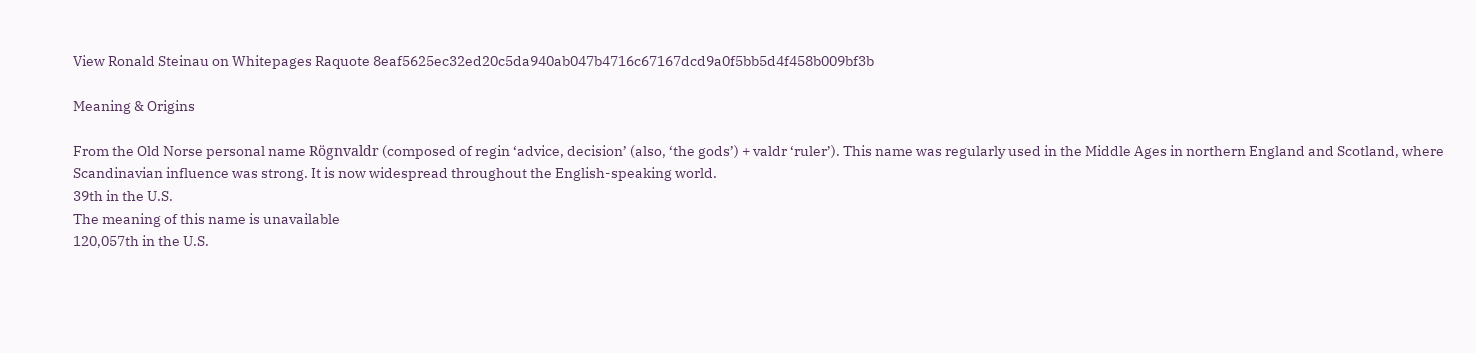View Ronald Steinau on Whitepages Raquote 8eaf5625ec32ed20c5da940ab047b4716c67167dcd9a0f5bb5d4f458b009bf3b

Meaning & Origins

From the Old Norse personal name Rögnvaldr (composed of regin ‘advice, decision’ (also, ‘the gods’) + valdr ‘ruler’). This name was regularly used in the Middle Ages in northern England and Scotland, where Scandinavian influence was strong. It is now widespread throughout the English-speaking world.
39th in the U.S.
The meaning of this name is unavailable
120,057th in the U.S.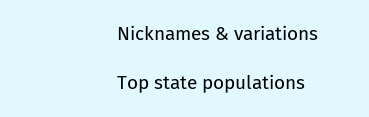Nicknames & variations

Top state populations